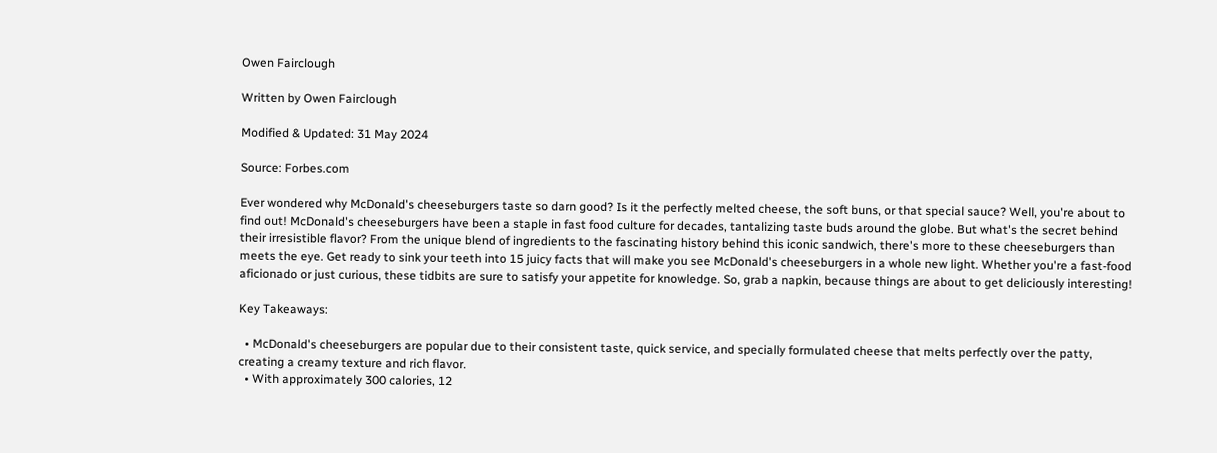Owen Fairclough

Written by Owen Fairclough

Modified & Updated: 31 May 2024

Source: Forbes.com

Ever wondered why McDonald's cheeseburgers taste so darn good? Is it the perfectly melted cheese, the soft buns, or that special sauce? Well, you're about to find out! McDonald's cheeseburgers have been a staple in fast food culture for decades, tantalizing taste buds around the globe. But what's the secret behind their irresistible flavor? From the unique blend of ingredients to the fascinating history behind this iconic sandwich, there's more to these cheeseburgers than meets the eye. Get ready to sink your teeth into 15 juicy facts that will make you see McDonald's cheeseburgers in a whole new light. Whether you're a fast-food aficionado or just curious, these tidbits are sure to satisfy your appetite for knowledge. So, grab a napkin, because things are about to get deliciously interesting!

Key Takeaways:

  • McDonald's cheeseburgers are popular due to their consistent taste, quick service, and specially formulated cheese that melts perfectly over the patty, creating a creamy texture and rich flavor.
  • With approximately 300 calories, 12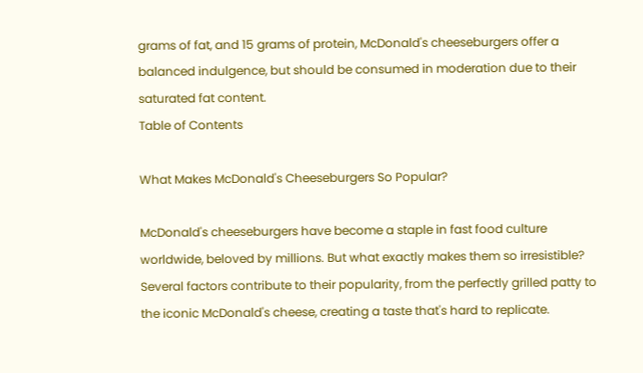grams of fat, and 15 grams of protein, McDonald's cheeseburgers offer a balanced indulgence, but should be consumed in moderation due to their saturated fat content.
Table of Contents

What Makes McDonald's Cheeseburgers So Popular?

McDonald's cheeseburgers have become a staple in fast food culture worldwide, beloved by millions. But what exactly makes them so irresistible? Several factors contribute to their popularity, from the perfectly grilled patty to the iconic McDonald's cheese, creating a taste that's hard to replicate.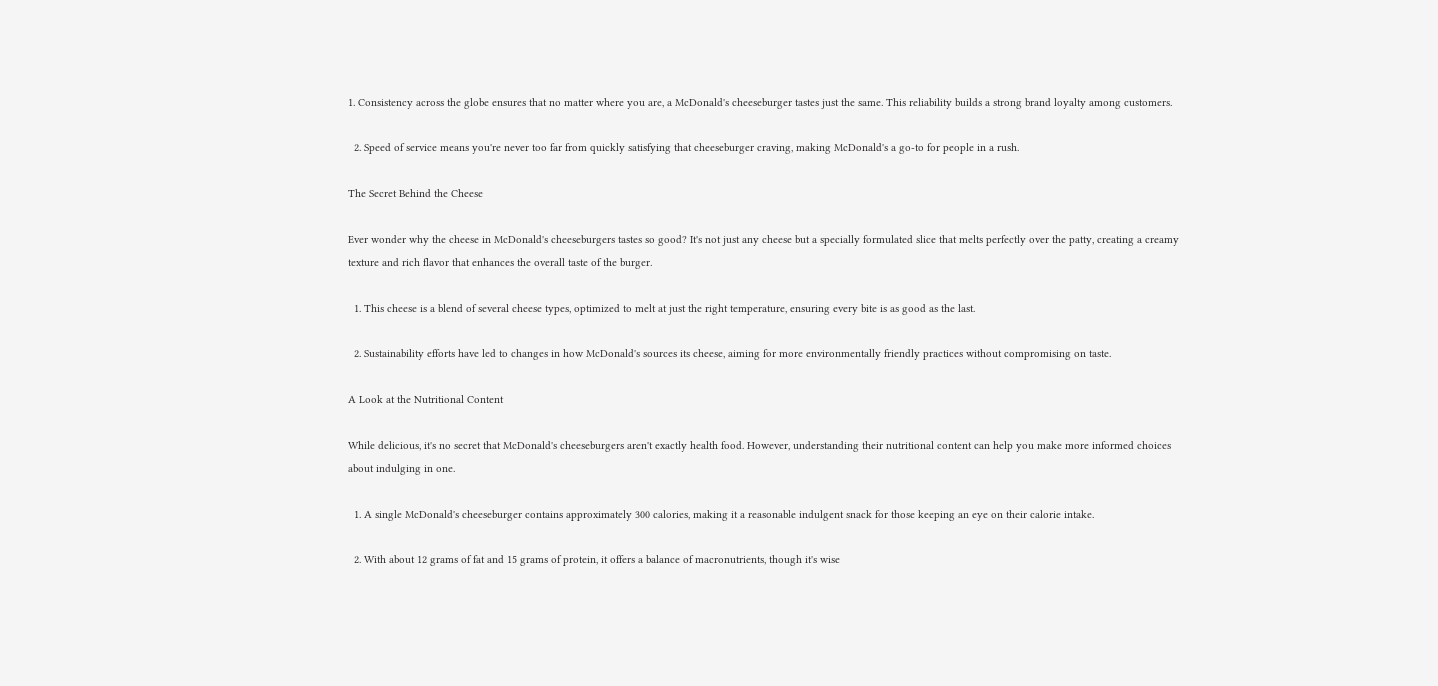1. Consistency across the globe ensures that no matter where you are, a McDonald's cheeseburger tastes just the same. This reliability builds a strong brand loyalty among customers.

  2. Speed of service means you're never too far from quickly satisfying that cheeseburger craving, making McDonald's a go-to for people in a rush.

The Secret Behind the Cheese

Ever wonder why the cheese in McDonald's cheeseburgers tastes so good? It's not just any cheese but a specially formulated slice that melts perfectly over the patty, creating a creamy texture and rich flavor that enhances the overall taste of the burger.

  1. This cheese is a blend of several cheese types, optimized to melt at just the right temperature, ensuring every bite is as good as the last.

  2. Sustainability efforts have led to changes in how McDonald's sources its cheese, aiming for more environmentally friendly practices without compromising on taste.

A Look at the Nutritional Content

While delicious, it's no secret that McDonald's cheeseburgers aren't exactly health food. However, understanding their nutritional content can help you make more informed choices about indulging in one.

  1. A single McDonald's cheeseburger contains approximately 300 calories, making it a reasonable indulgent snack for those keeping an eye on their calorie intake.

  2. With about 12 grams of fat and 15 grams of protein, it offers a balance of macronutrients, though it's wise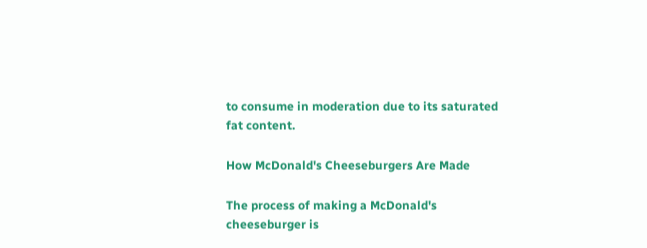to consume in moderation due to its saturated fat content.

How McDonald's Cheeseburgers Are Made

The process of making a McDonald's cheeseburger is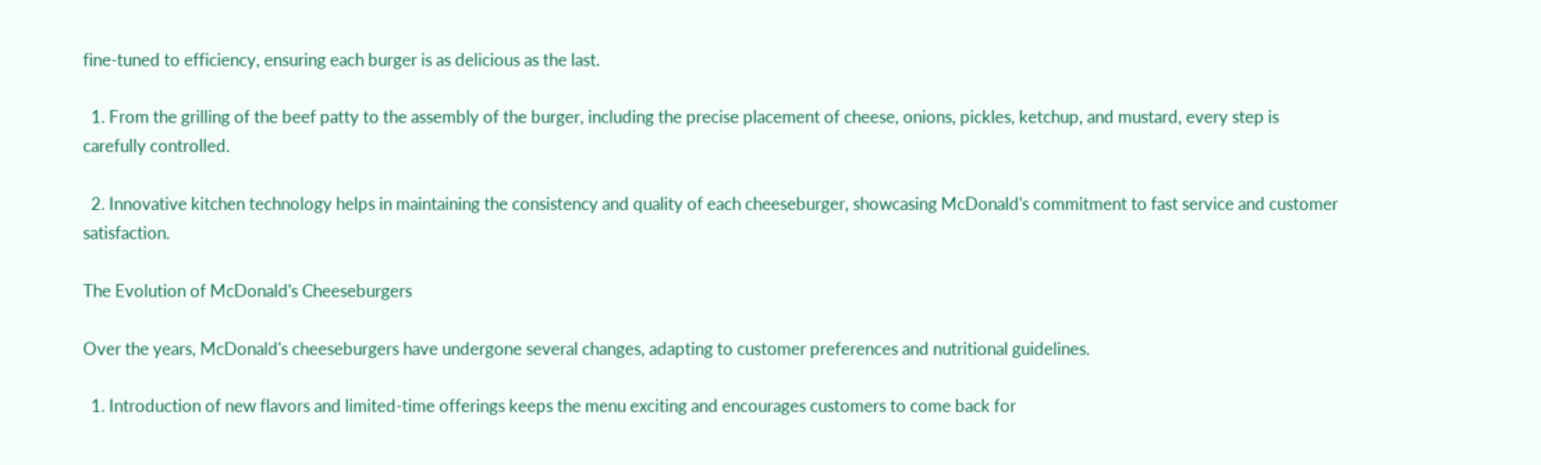fine-tuned to efficiency, ensuring each burger is as delicious as the last.

  1. From the grilling of the beef patty to the assembly of the burger, including the precise placement of cheese, onions, pickles, ketchup, and mustard, every step is carefully controlled.

  2. Innovative kitchen technology helps in maintaining the consistency and quality of each cheeseburger, showcasing McDonald's commitment to fast service and customer satisfaction.

The Evolution of McDonald's Cheeseburgers

Over the years, McDonald's cheeseburgers have undergone several changes, adapting to customer preferences and nutritional guidelines.

  1. Introduction of new flavors and limited-time offerings keeps the menu exciting and encourages customers to come back for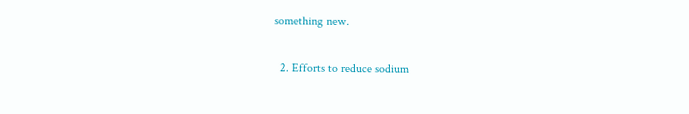something new.

  2. Efforts to reduce sodium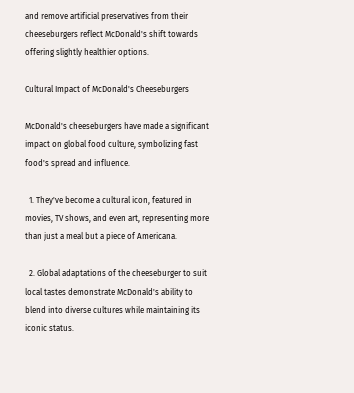and remove artificial preservatives from their cheeseburgers reflect McDonald's shift towards offering slightly healthier options.

Cultural Impact of McDonald's Cheeseburgers

McDonald's cheeseburgers have made a significant impact on global food culture, symbolizing fast food's spread and influence.

  1. They've become a cultural icon, featured in movies, TV shows, and even art, representing more than just a meal but a piece of Americana.

  2. Global adaptations of the cheeseburger to suit local tastes demonstrate McDonald's ability to blend into diverse cultures while maintaining its iconic status.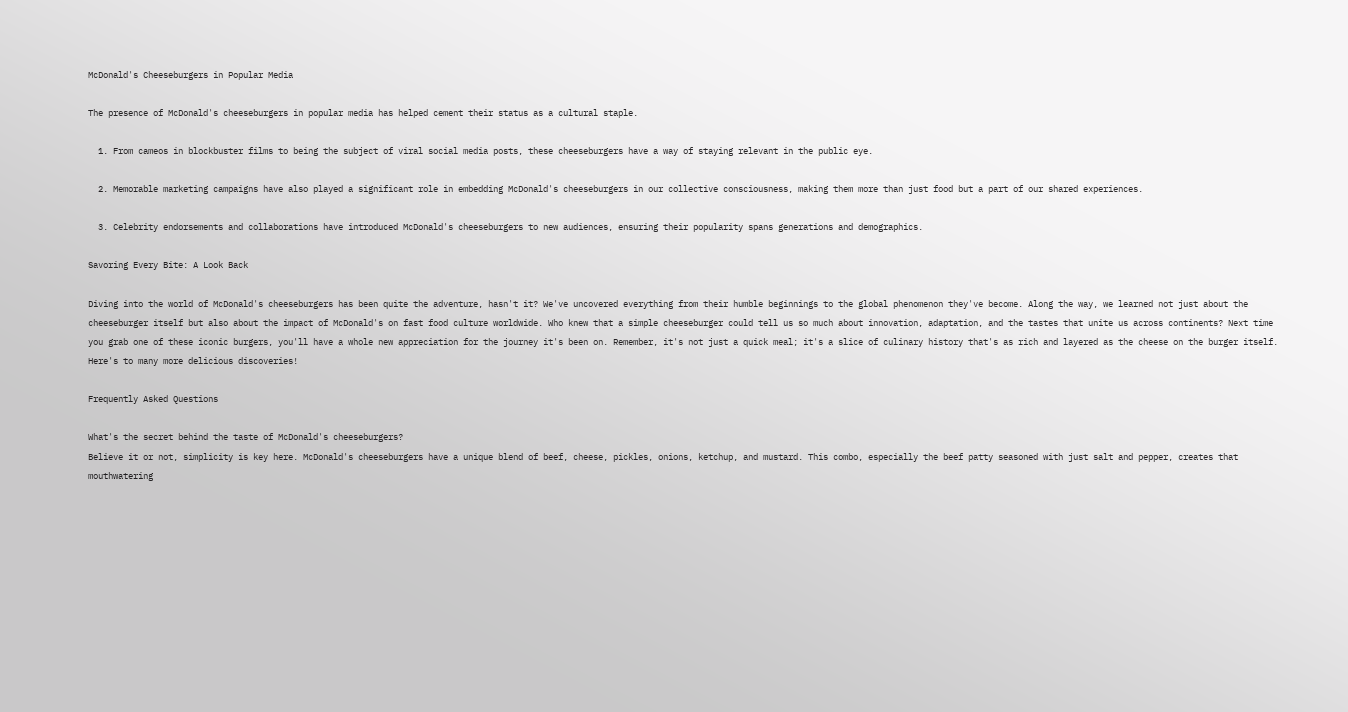McDonald's Cheeseburgers in Popular Media

The presence of McDonald's cheeseburgers in popular media has helped cement their status as a cultural staple.

  1. From cameos in blockbuster films to being the subject of viral social media posts, these cheeseburgers have a way of staying relevant in the public eye.

  2. Memorable marketing campaigns have also played a significant role in embedding McDonald's cheeseburgers in our collective consciousness, making them more than just food but a part of our shared experiences.

  3. Celebrity endorsements and collaborations have introduced McDonald's cheeseburgers to new audiences, ensuring their popularity spans generations and demographics.

Savoring Every Bite: A Look Back

Diving into the world of McDonald's cheeseburgers has been quite the adventure, hasn't it? We've uncovered everything from their humble beginnings to the global phenomenon they've become. Along the way, we learned not just about the cheeseburger itself but also about the impact of McDonald's on fast food culture worldwide. Who knew that a simple cheeseburger could tell us so much about innovation, adaptation, and the tastes that unite us across continents? Next time you grab one of these iconic burgers, you'll have a whole new appreciation for the journey it's been on. Remember, it's not just a quick meal; it's a slice of culinary history that's as rich and layered as the cheese on the burger itself. Here's to many more delicious discoveries!

Frequently Asked Questions

What's the secret behind the taste of McDonald's cheeseburgers?
Believe it or not, simplicity is key here. McDonald's cheeseburgers have a unique blend of beef, cheese, pickles, onions, ketchup, and mustard. This combo, especially the beef patty seasoned with just salt and pepper, creates that mouthwatering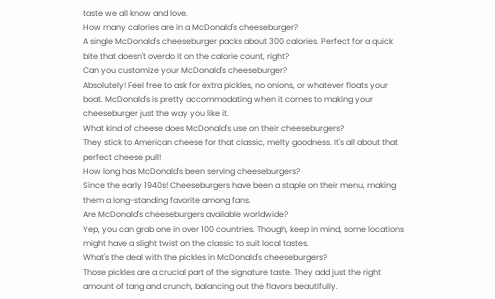taste we all know and love.
How many calories are in a McDonald's cheeseburger?
A single McDonald's cheeseburger packs about 300 calories. Perfect for a quick bite that doesn't overdo it on the calorie count, right?
Can you customize your McDonald's cheeseburger?
Absolutely! Feel free to ask for extra pickles, no onions, or whatever floats your boat. McDonald's is pretty accommodating when it comes to making your cheeseburger just the way you like it.
What kind of cheese does McDonald's use on their cheeseburgers?
They stick to American cheese for that classic, melty goodness. It's all about that perfect cheese pull!
How long has McDonald's been serving cheeseburgers?
Since the early 1940s! Cheeseburgers have been a staple on their menu, making them a long-standing favorite among fans.
Are McDonald's cheeseburgers available worldwide?
Yep, you can grab one in over 100 countries. Though, keep in mind, some locations might have a slight twist on the classic to suit local tastes.
What's the deal with the pickles in McDonald's cheeseburgers?
Those pickles are a crucial part of the signature taste. They add just the right amount of tang and crunch, balancing out the flavors beautifully.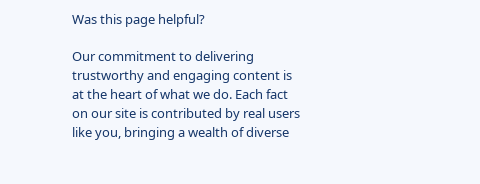Was this page helpful?

Our commitment to delivering trustworthy and engaging content is at the heart of what we do. Each fact on our site is contributed by real users like you, bringing a wealth of diverse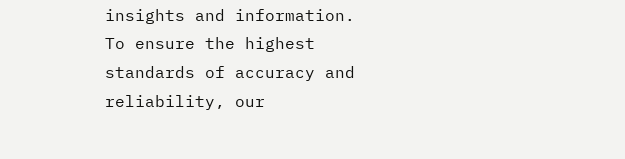insights and information. To ensure the highest standards of accuracy and reliability, our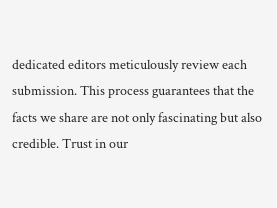dedicated editors meticulously review each submission. This process guarantees that the facts we share are not only fascinating but also credible. Trust in our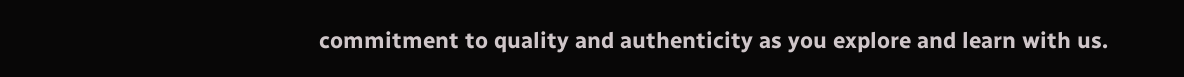commitment to quality and authenticity as you explore and learn with us.